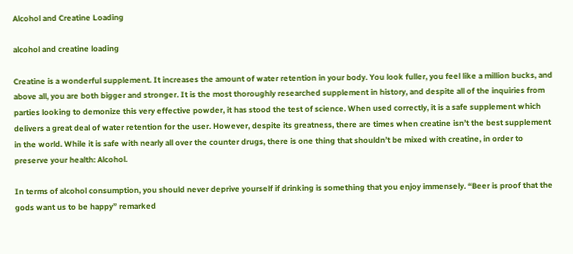Alcohol and Creatine Loading

alcohol and creatine loading

Creatine is a wonderful supplement. It increases the amount of water retention in your body. You look fuller, you feel like a million bucks, and above all, you are both bigger and stronger. It is the most thoroughly researched supplement in history, and despite all of the inquiries from parties looking to demonize this very effective powder, it has stood the test of science. When used correctly, it is a safe supplement which delivers a great deal of water retention for the user. However, despite its greatness, there are times when creatine isn’t the best supplement in the world. While it is safe with nearly all over the counter drugs, there is one thing that shouldn’t be mixed with creatine, in order to preserve your health: Alcohol.

In terms of alcohol consumption, you should never deprive yourself if drinking is something that you enjoy immensely. “Beer is proof that the gods want us to be happy” remarked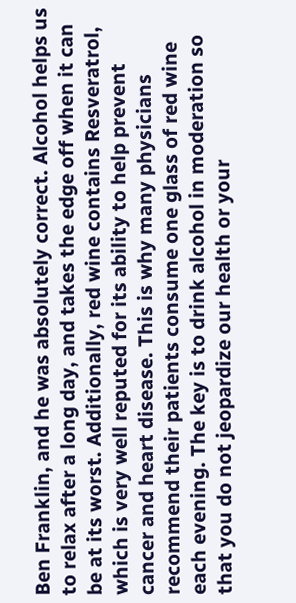Ben Franklin, and he was absolutely correct. Alcohol helps us to relax after a long day, and takes the edge off when it can be at its worst. Additionally, red wine contains Resveratrol, which is very well reputed for its ability to help prevent cancer and heart disease. This is why many physicians recommend their patients consume one glass of red wine each evening. The key is to drink alcohol in moderation so that you do not jeopardize our health or your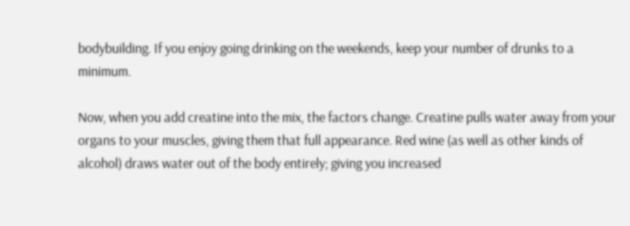bodybuilding. If you enjoy going drinking on the weekends, keep your number of drunks to a minimum.

Now, when you add creatine into the mix, the factors change. Creatine pulls water away from your organs to your muscles, giving them that full appearance. Red wine (as well as other kinds of alcohol) draws water out of the body entirely; giving you increased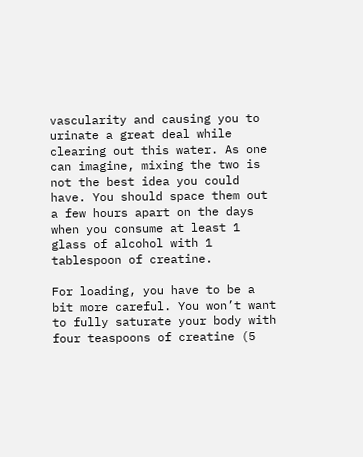vascularity and causing you to urinate a great deal while clearing out this water. As one can imagine, mixing the two is not the best idea you could have. You should space them out a few hours apart on the days when you consume at least 1 glass of alcohol with 1 tablespoon of creatine.

For loading, you have to be a bit more careful. You won’t want to fully saturate your body with four teaspoons of creatine (5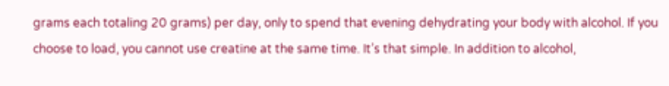grams each totaling 20 grams) per day, only to spend that evening dehydrating your body with alcohol. If you choose to load, you cannot use creatine at the same time. It’s that simple. In addition to alcohol,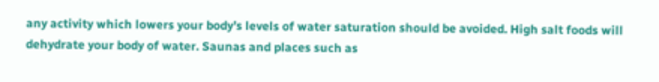any activity which lowers your body’s levels of water saturation should be avoided. High salt foods will dehydrate your body of water. Saunas and places such as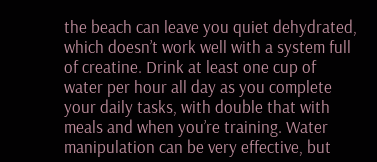the beach can leave you quiet dehydrated, which doesn’t work well with a system full of creatine. Drink at least one cup of water per hour all day as you complete your daily tasks, with double that with meals and when you’re training. Water manipulation can be very effective, but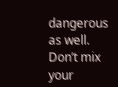dangerous as well. Don’t mix your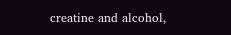creatine and alcohol,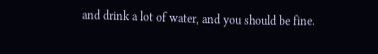and drink a lot of water, and you should be fine.